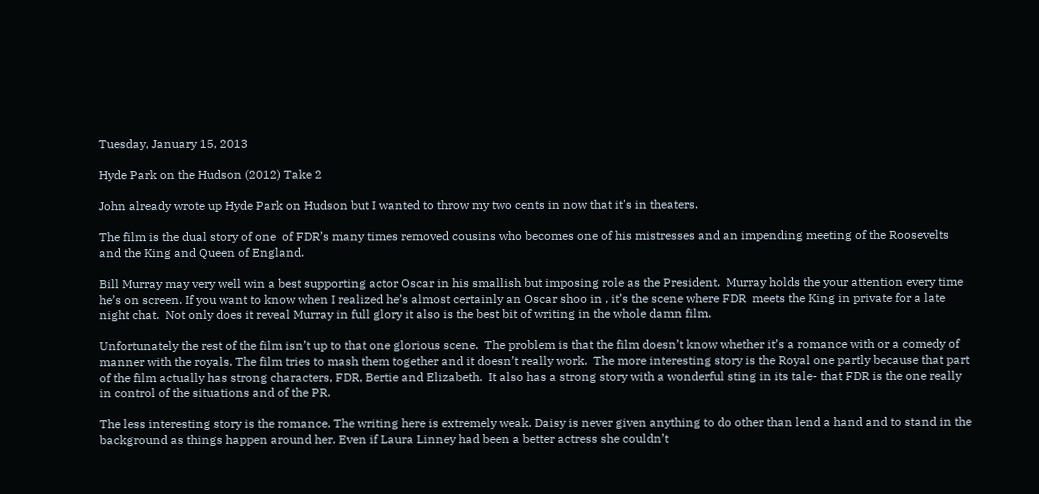Tuesday, January 15, 2013

Hyde Park on the Hudson (2012) Take 2

John already wrote up Hyde Park on Hudson but I wanted to throw my two cents in now that it's in theaters.

The film is the dual story of one  of FDR’s many times removed cousins who becomes one of his mistresses and an impending meeting of the Roosevelts and the King and Queen of England.

Bill Murray may very well win a best supporting actor Oscar in his smallish but imposing role as the President.  Murray holds the your attention every time he’s on screen. If you want to know when I realized he’s almost certainly an Oscar shoo in , it’s the scene where FDR  meets the King in private for a late night chat.  Not only does it reveal Murray in full glory it also is the best bit of writing in the whole damn film.

Unfortunately the rest of the film isn’t up to that one glorious scene.  The problem is that the film doesn’t know whether it’s a romance with or a comedy of manner with the royals. The film tries to mash them together and it doesn’t really work.  The more interesting story is the Royal one partly because that part of the film actually has strong characters, FDR, Bertie and Elizabeth.  It also has a strong story with a wonderful sting in its tale- that FDR is the one really in control of the situations and of the PR.

The less interesting story is the romance. The writing here is extremely weak. Daisy is never given anything to do other than lend a hand and to stand in the background as things happen around her. Even if Laura Linney had been a better actress she couldn’t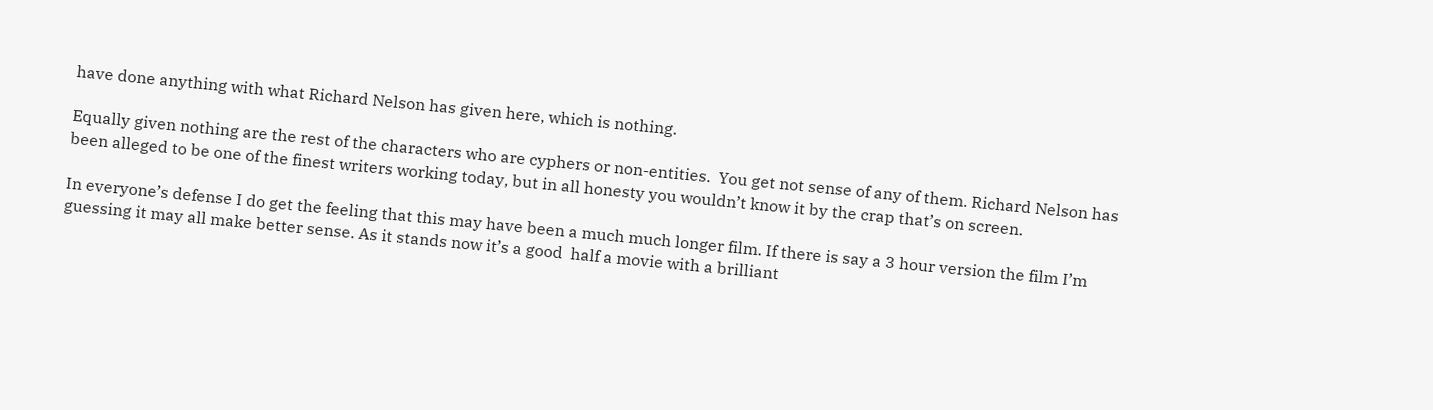have done anything with what Richard Nelson has given here, which is nothing.

Equally given nothing are the rest of the characters who are cyphers or non-entities.  You get not sense of any of them. Richard Nelson has been alleged to be one of the finest writers working today, but in all honesty you wouldn’t know it by the crap that’s on screen.

In everyone’s defense I do get the feeling that this may have been a much much longer film. If there is say a 3 hour version the film I’m guessing it may all make better sense. As it stands now it’s a good  half a movie with a brilliant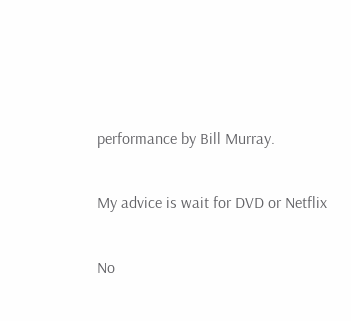performance by Bill Murray.

My advice is wait for DVD or Netflix

No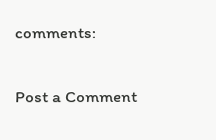comments:

Post a Comment